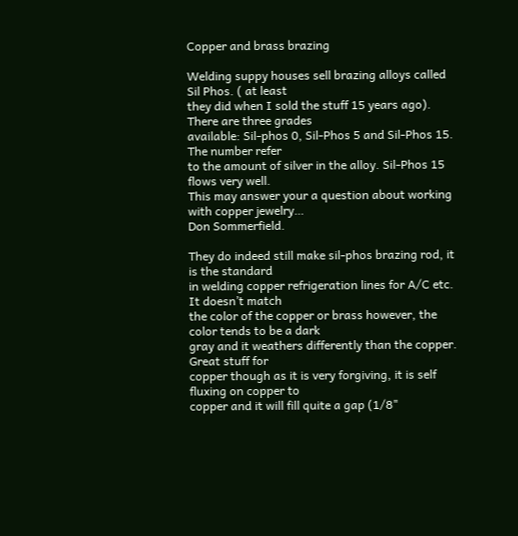Copper and brass brazing

Welding suppy houses sell brazing alloys called Sil Phos. ( at least
they did when I sold the stuff 15 years ago). There are three grades
available: Sil-phos 0, Sil-Phos 5 and Sil-Phos 15. The number refer
to the amount of silver in the alloy. Sil-Phos 15 flows very well.
This may answer your a question about working with copper jewelry…
Don Sommerfield.

They do indeed still make sil-phos brazing rod, it is the standard
in welding copper refrigeration lines for A/C etc. It doesn’t match
the color of the copper or brass however, the color tends to be a dark
gray and it weathers differently than the copper. Great stuff for
copper though as it is very forgiving, it is self fluxing on copper to
copper and it will fill quite a gap (1/8"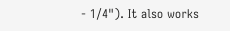- 1/4"). It also works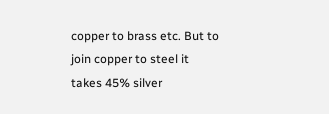copper to brass etc. But to join copper to steel it takes 45% silver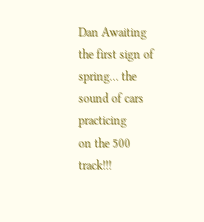Dan Awaiting the first sign of spring… the sound of cars practicing
on the 500 track!!!